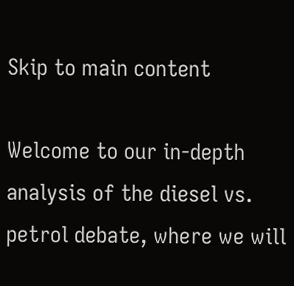Skip to main content

Welcome to our in-depth analysis of the diesel vs. petrol debate, where we will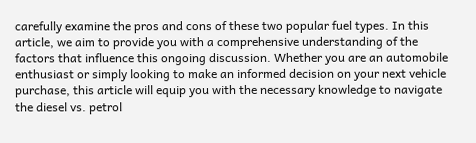carefully examine the pros and cons of these two popular fuel types. In this article, we aim to provide you with a comprehensive understanding of the factors that influence this ongoing discussion. Whether you are an automobile enthusiast or simply looking to make an informed decision on your next vehicle purchase, this article will equip you with the necessary knowledge to navigate the diesel vs. petrol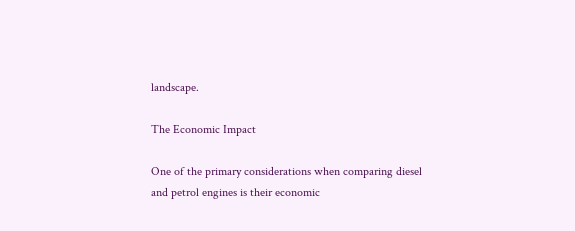landscape.

The Economic Impact

One of the primary considerations when comparing diesel and petrol engines is their economic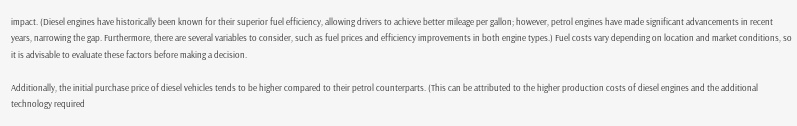impact. (Diesel engines have historically been known for their superior fuel efficiency, allowing drivers to achieve better mileage per gallon; however, petrol engines have made significant advancements in recent years, narrowing the gap. Furthermore, there are several variables to consider, such as fuel prices and efficiency improvements in both engine types.) Fuel costs vary depending on location and market conditions, so it is advisable to evaluate these factors before making a decision.

Additionally, the initial purchase price of diesel vehicles tends to be higher compared to their petrol counterparts. (This can be attributed to the higher production costs of diesel engines and the additional technology required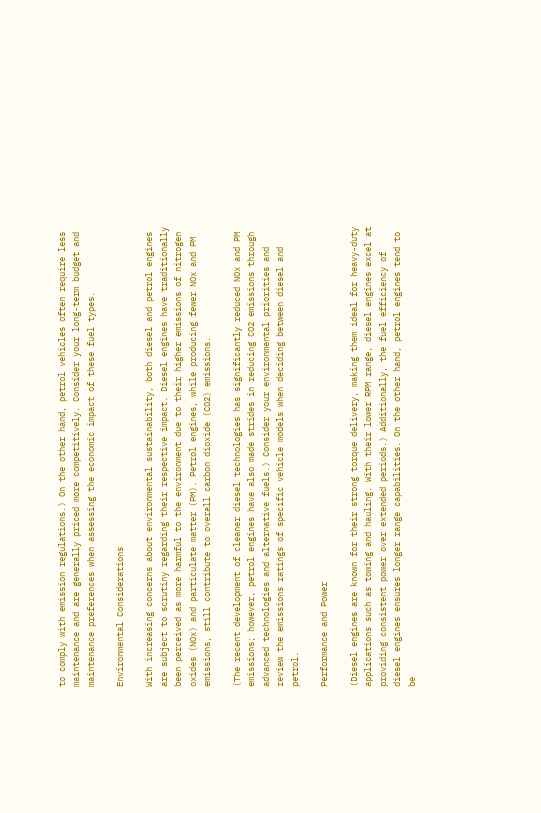to comply with emission regulations.) On the other hand, petrol vehicles often require less maintenance and are generally priced more competitively. Consider your long-term budget and maintenance preferences when assessing the economic impact of these fuel types.

Environmental Considerations

With increasing concerns about environmental sustainability, both diesel and petrol engines are subject to scrutiny regarding their respective impact. Diesel engines have traditionally been perceived as more harmful to the environment due to their higher emissions of nitrogen oxides (NOx) and particulate matter (PM). Petrol engines, while producing fewer NOx and PM emissions, still contribute to overall carbon dioxide (CO2) emissions.

(The recent development of cleaner diesel technologies has significantly reduced NOx and PM emissions; however, petrol engines have also made strides in reducing CO2 emissions through advanced technologies and alternative fuels.) Consider your environmental priorities and review the emissions ratings of specific vehicle models when deciding between diesel and petrol.

Performance and Power

(Diesel engines are known for their strong torque delivery, making them ideal for heavy-duty applications such as towing and hauling. With their lower RPM range, diesel engines excel at providing consistent power over extended periods.) Additionally, the fuel efficiency of diesel engines ensures longer range capabilities. On the other hand, petrol engines tend to be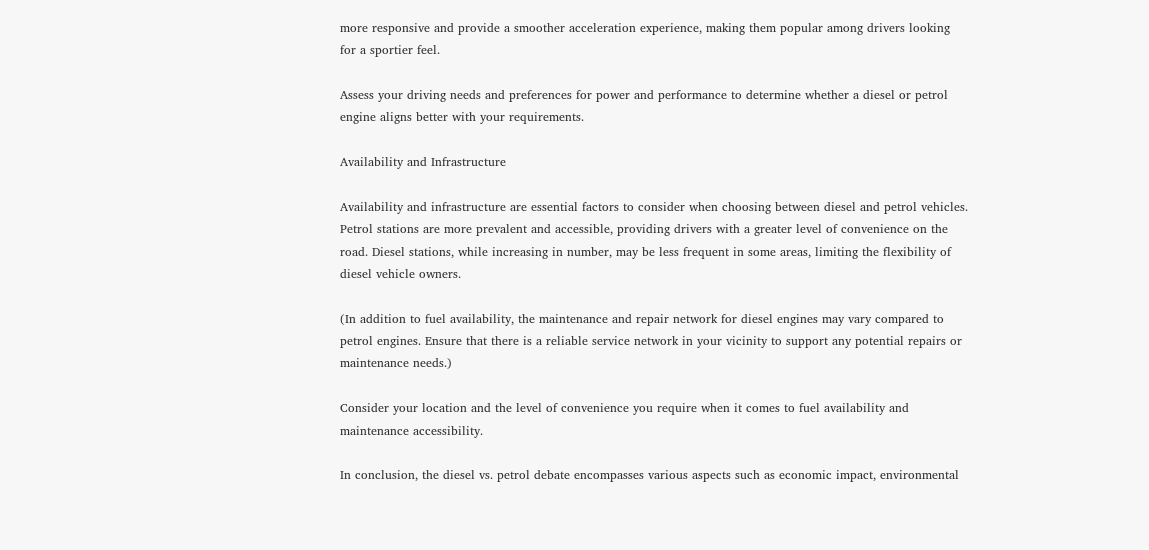more responsive and provide a smoother acceleration experience, making them popular among drivers looking for a sportier feel.

Assess your driving needs and preferences for power and performance to determine whether a diesel or petrol engine aligns better with your requirements.

Availability and Infrastructure

Availability and infrastructure are essential factors to consider when choosing between diesel and petrol vehicles. Petrol stations are more prevalent and accessible, providing drivers with a greater level of convenience on the road. Diesel stations, while increasing in number, may be less frequent in some areas, limiting the flexibility of diesel vehicle owners.

(In addition to fuel availability, the maintenance and repair network for diesel engines may vary compared to petrol engines. Ensure that there is a reliable service network in your vicinity to support any potential repairs or maintenance needs.)

Consider your location and the level of convenience you require when it comes to fuel availability and maintenance accessibility.

In conclusion, the diesel vs. petrol debate encompasses various aspects such as economic impact, environmental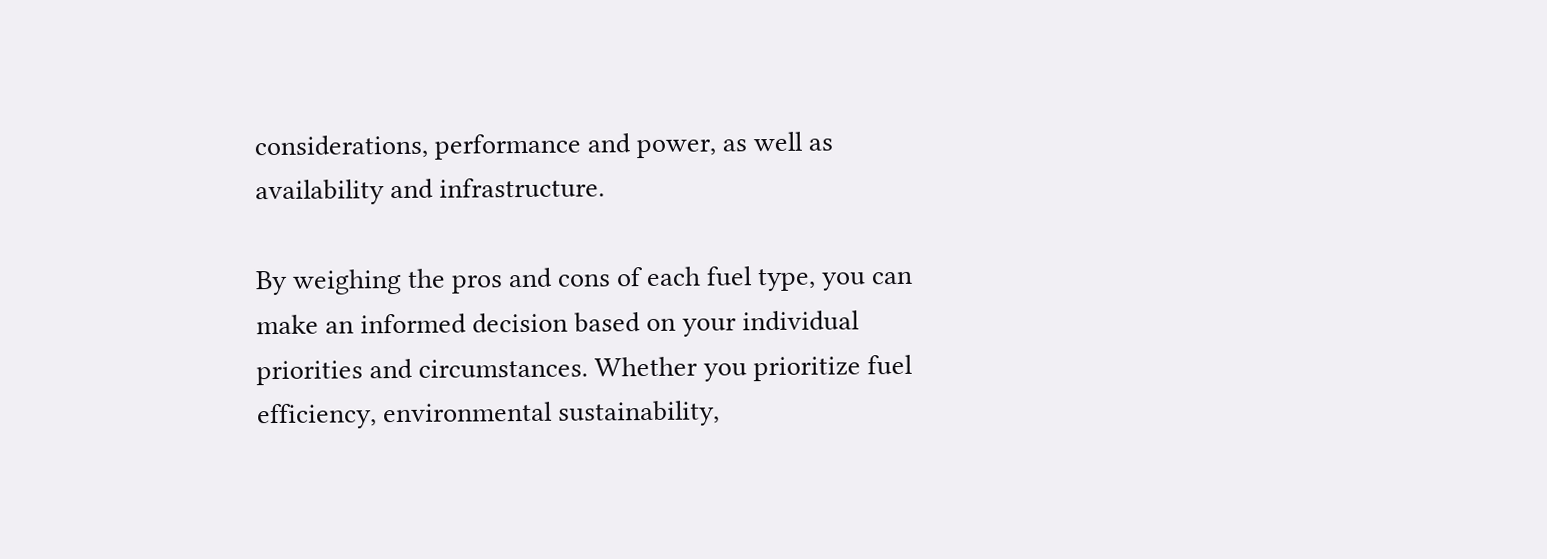considerations, performance and power, as well as availability and infrastructure.

By weighing the pros and cons of each fuel type, you can make an informed decision based on your individual priorities and circumstances. Whether you prioritize fuel efficiency, environmental sustainability,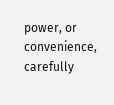power, or convenience, carefully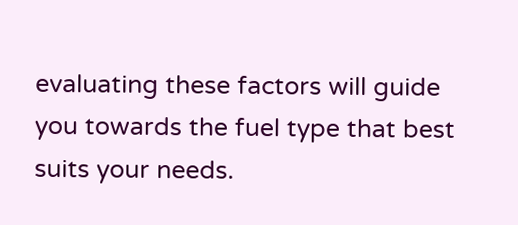evaluating these factors will guide you towards the fuel type that best suits your needs.